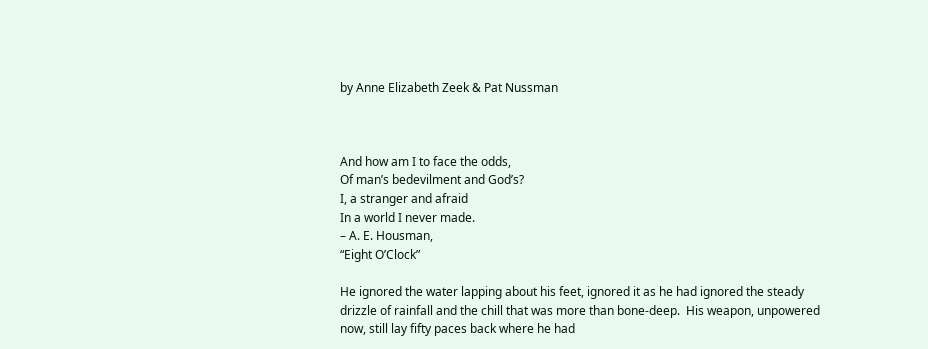by Anne Elizabeth Zeek & Pat Nussman



And how am I to face the odds,
Of man’s bedevilment and God’s?
I, a stranger and afraid
In a world I never made.
– A. E. Housman,
“Eight O’Clock”

He ignored the water lapping about his feet, ignored it as he had ignored the steady drizzle of rainfall and the chill that was more than bone-deep.  His weapon, unpowered now, still lay fifty paces back where he had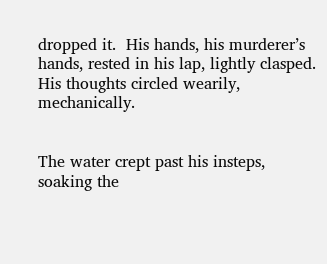dropped it.  His hands, his murderer’s hands, rested in his lap, lightly clasped.  His thoughts circled wearily, mechanically.


The water crept past his insteps, soaking the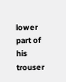lower part of his trouser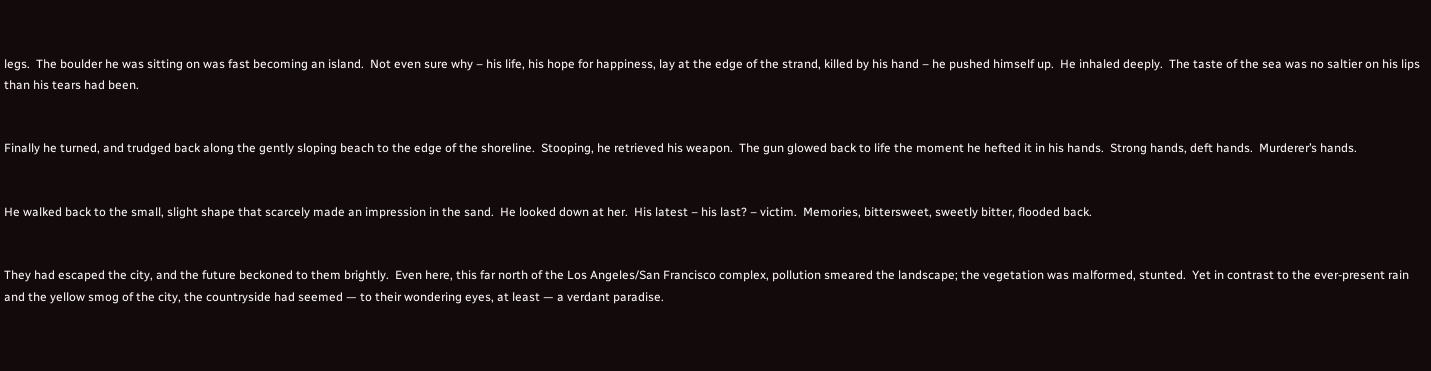legs.  The boulder he was sitting on was fast becoming an island.  Not even sure why – his life, his hope for happiness, lay at the edge of the strand, killed by his hand – he pushed himself up.  He inhaled deeply.  The taste of the sea was no saltier on his lips than his tears had been.


Finally he turned, and trudged back along the gently sloping beach to the edge of the shoreline.  Stooping, he retrieved his weapon.  The gun glowed back to life the moment he hefted it in his hands.  Strong hands, deft hands.  Murderer’s hands.


He walked back to the small, slight shape that scarcely made an impression in the sand.  He looked down at her.  His latest – his last? – victim.  Memories, bittersweet, sweetly bitter, flooded back.


They had escaped the city, and the future beckoned to them brightly.  Even here, this far north of the Los Angeles/San Francisco complex, pollution smeared the landscape; the vegetation was malformed, stunted.  Yet in contrast to the ever-present rain and the yellow smog of the city, the countryside had seemed — to their wondering eyes, at least — a verdant paradise.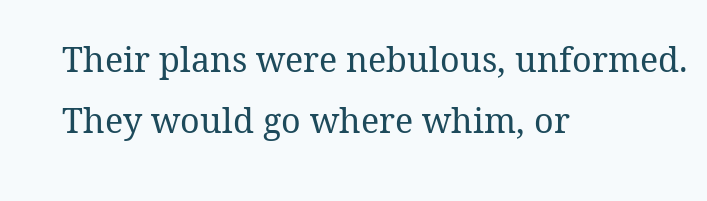Their plans were nebulous, unformed.  They would go where whim, or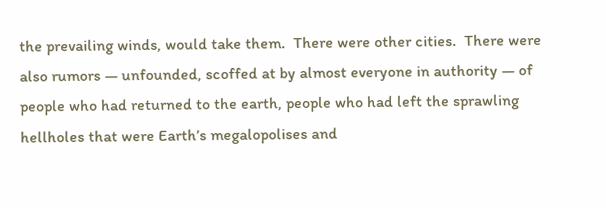the prevailing winds, would take them.  There were other cities.  There were also rumors — unfounded, scoffed at by almost everyone in authority — of people who had returned to the earth, people who had left the sprawling hellholes that were Earth’s megalopolises and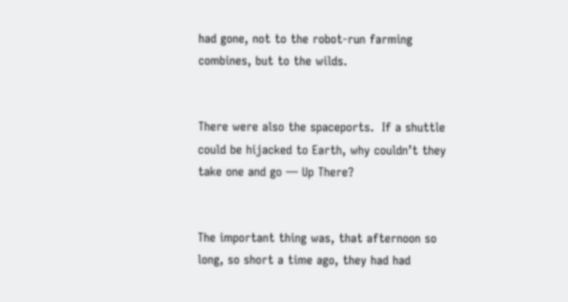had gone, not to the robot-run farming combines, but to the wilds.


There were also the spaceports.  If a shuttle could be hijacked to Earth, why couldn’t they take one and go — Up There?


The important thing was, that afternoon so long, so short a time ago, they had had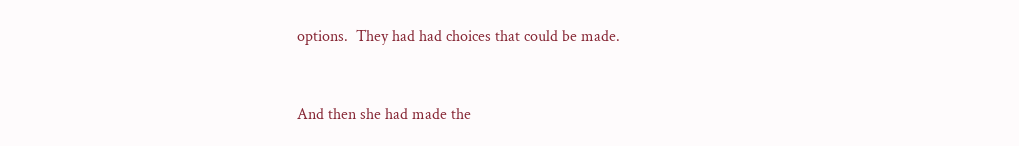options.  They had had choices that could be made.


And then she had made the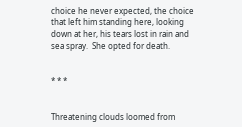choice he never expected, the choice that left him standing here, looking down at her, his tears lost in rain and sea spray.  She opted for death.


* * *


Threatening clouds loomed from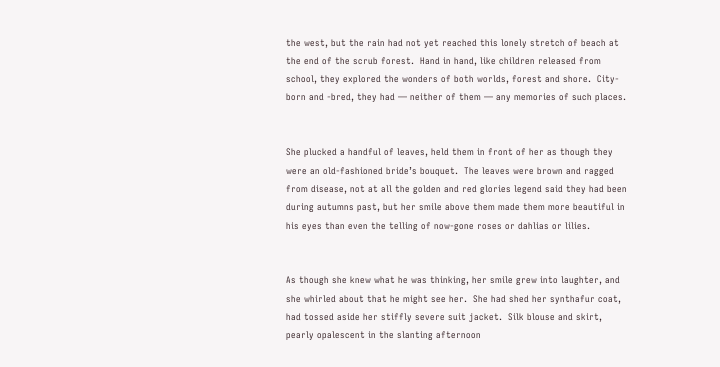the west, but the rain had not yet reached this lonely stretch of beach at the end of the scrub forest.  Hand in hand, like children released from school, they explored the wonders of both worlds, forest and shore.  City-born and -bred, they had — neither of them — any memories of such places.


She plucked a handful of leaves, held them in front of her as though they were an old-fashioned bride’s bouquet.  The leaves were brown and ragged from disease, not at all the golden and red glories legend said they had been during autumns past, but her smile above them made them more beautiful in his eyes than even the telling of now-gone roses or dahlias or lilies.


As though she knew what he was thinking, her smile grew into laughter, and she whirled about that he might see her.  She had shed her synthafur coat, had tossed aside her stiffly severe suit jacket.  Silk blouse and skirt, pearly opalescent in the slanting afternoon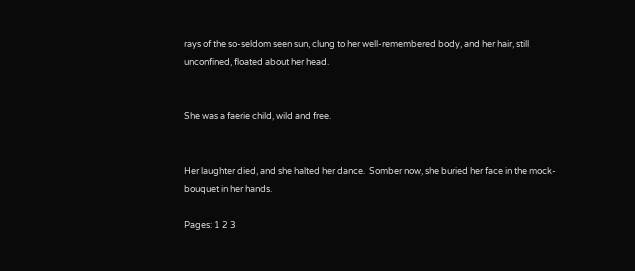rays of the so-seldom seen sun, clung to her well-remembered body, and her hair, still unconfined, floated about her head.


She was a faerie child, wild and free.


Her laughter died, and she halted her dance.  Somber now, she buried her face in the mock-bouquet in her hands.

Pages: 1 2 3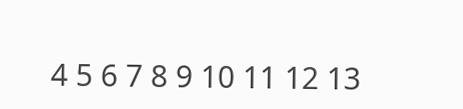4 5 6 7 8 9 10 11 12 13